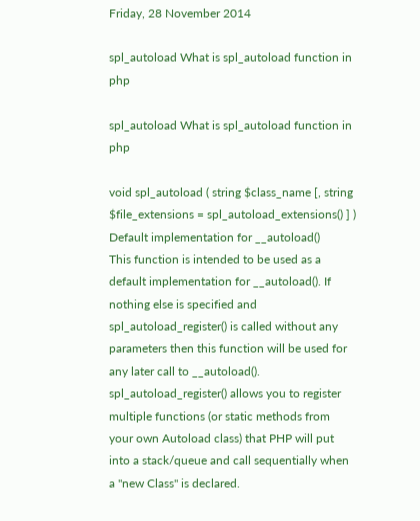Friday, 28 November 2014

spl_autoload What is spl_autoload function in php

spl_autoload What is spl_autoload function in php

void spl_autoload ( string $class_name [, string $file_extensions = spl_autoload_extensions() ] )
Default implementation for __autoload()
This function is intended to be used as a default implementation for __autoload(). If nothing else is specified and spl_autoload_register() is called without any parameters then this function will be used for any later call to __autoload().
spl_autoload_register() allows you to register multiple functions (or static methods from your own Autoload class) that PHP will put into a stack/queue and call sequentially when a "new Class" is declared.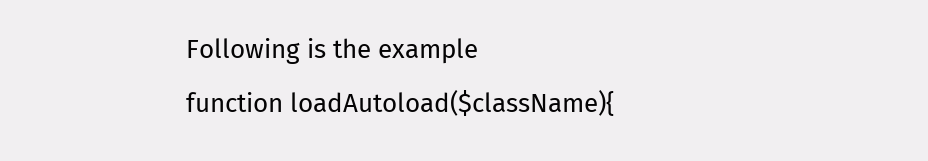Following is the example
function loadAutoload($className){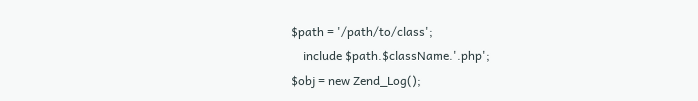$path = '/path/to/class';
    include $path.$className.'.php';
$obj = new Zend_Log();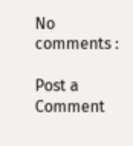No comments :

Post a Comment